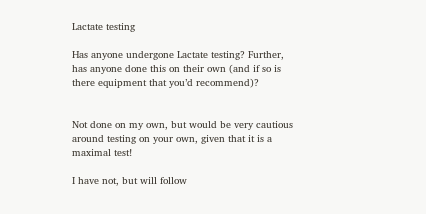Lactate testing

Has anyone undergone Lactate testing? Further, has anyone done this on their own (and if so is there equipment that you’d recommend)?


Not done on my own, but would be very cautious around testing on your own, given that it is a maximal test!

I have not, but will follow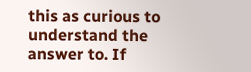this as curious to understand the answer to. If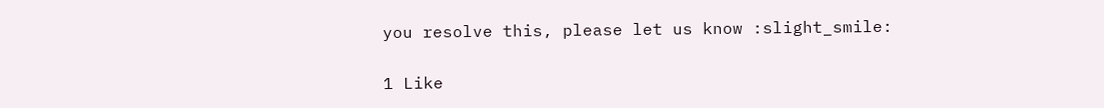you resolve this, please let us know :slight_smile:

1 Like